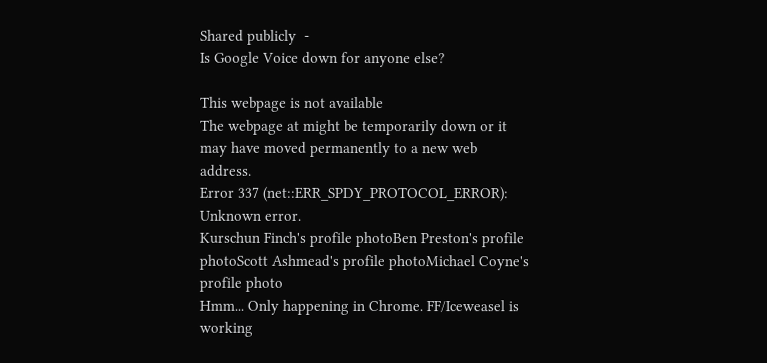Shared publicly  -
Is Google Voice down for anyone else?

This webpage is not available
The webpage at might be temporarily down or it may have moved permanently to a new web address.
Error 337 (net::ERR_SPDY_PROTOCOL_ERROR): Unknown error.
Kurschun Finch's profile photoBen Preston's profile photoScott Ashmead's profile photoMichael Coyne's profile photo
Hmm... Only happening in Chrome. FF/Iceweasel is working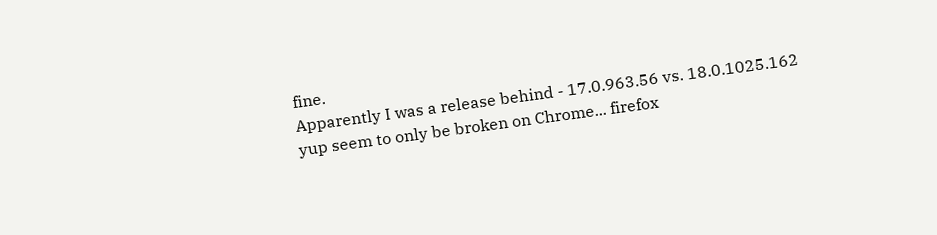fine.
Apparently I was a release behind - 17.0.963.56 vs. 18.0.1025.162
yup seem to only be broken on Chrome... firefox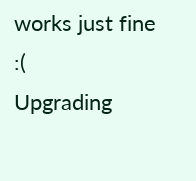works just fine :(
Upgrading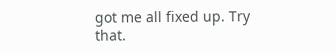got me all fixed up. Try that.